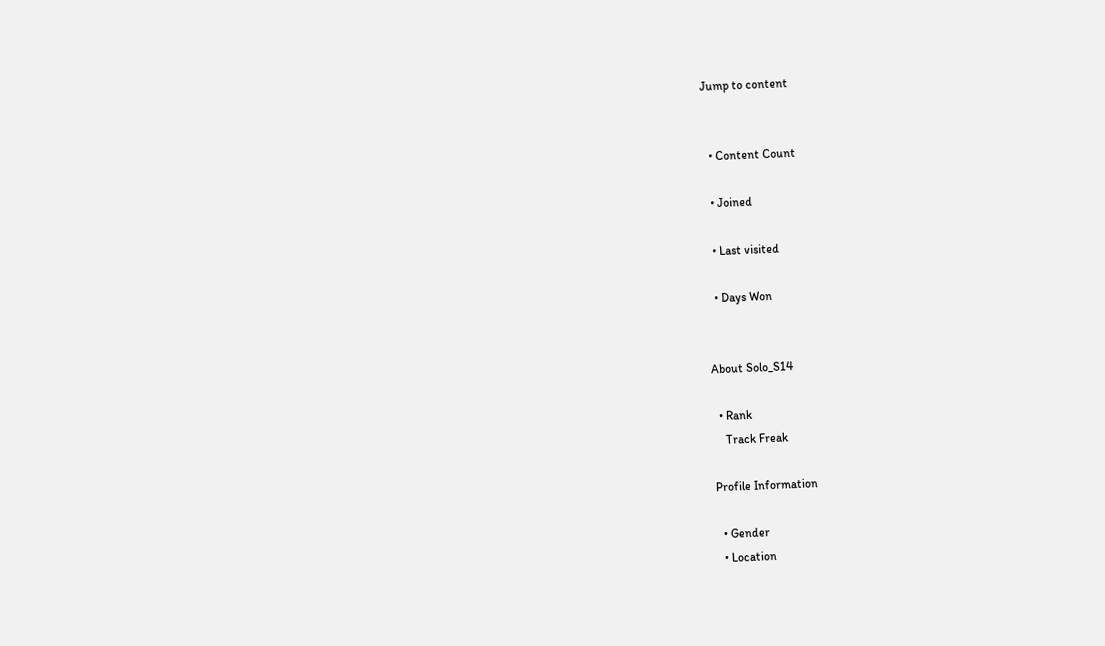Jump to content


  • Content Count

  • Joined

  • Last visited

  • Days Won


About Solo_S14

  • Rank
    Track Freak

Profile Information

  • Gender
  • Location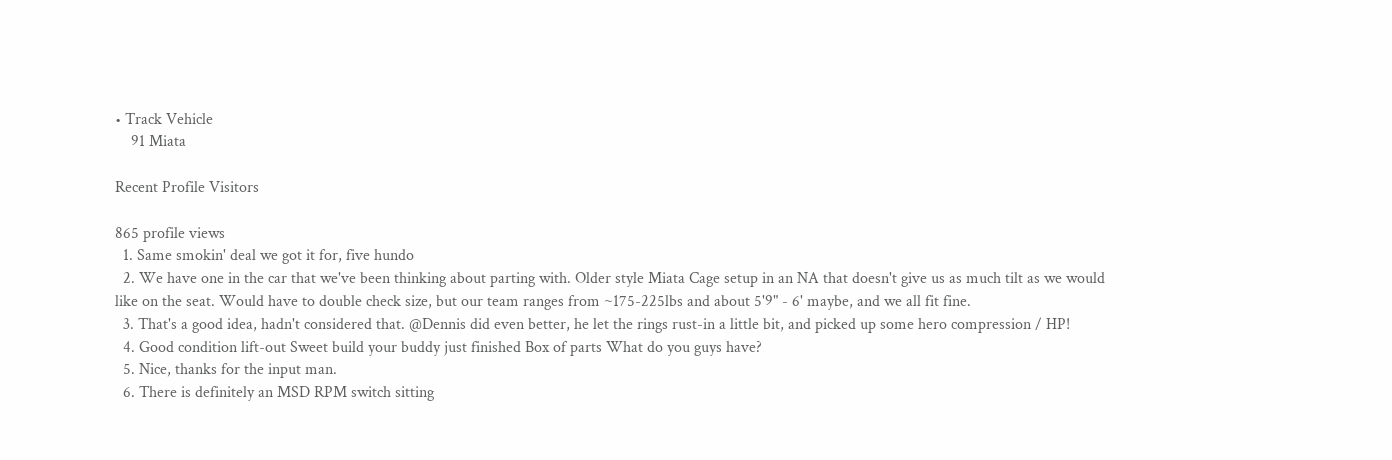• Track Vehicle
    91 Miata

Recent Profile Visitors

865 profile views
  1. Same smokin' deal we got it for, five hundo
  2. We have one in the car that we've been thinking about parting with. Older style Miata Cage setup in an NA that doesn't give us as much tilt as we would like on the seat. Would have to double check size, but our team ranges from ~175-225lbs and about 5'9" - 6' maybe, and we all fit fine.
  3. That's a good idea, hadn't considered that. @Dennis did even better, he let the rings rust-in a little bit, and picked up some hero compression / HP!
  4. Good condition lift-out Sweet build your buddy just finished Box of parts What do you guys have?
  5. Nice, thanks for the input man.
  6. There is definitely an MSD RPM switch sitting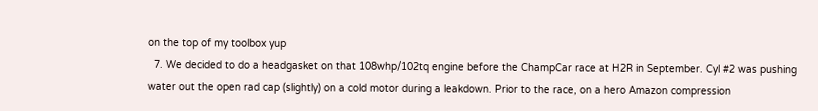on the top of my toolbox yup
  7. We decided to do a headgasket on that 108whp/102tq engine before the ChampCar race at H2R in September. Cyl #2 was pushing water out the open rad cap (slightly) on a cold motor during a leakdown. Prior to the race, on a hero Amazon compression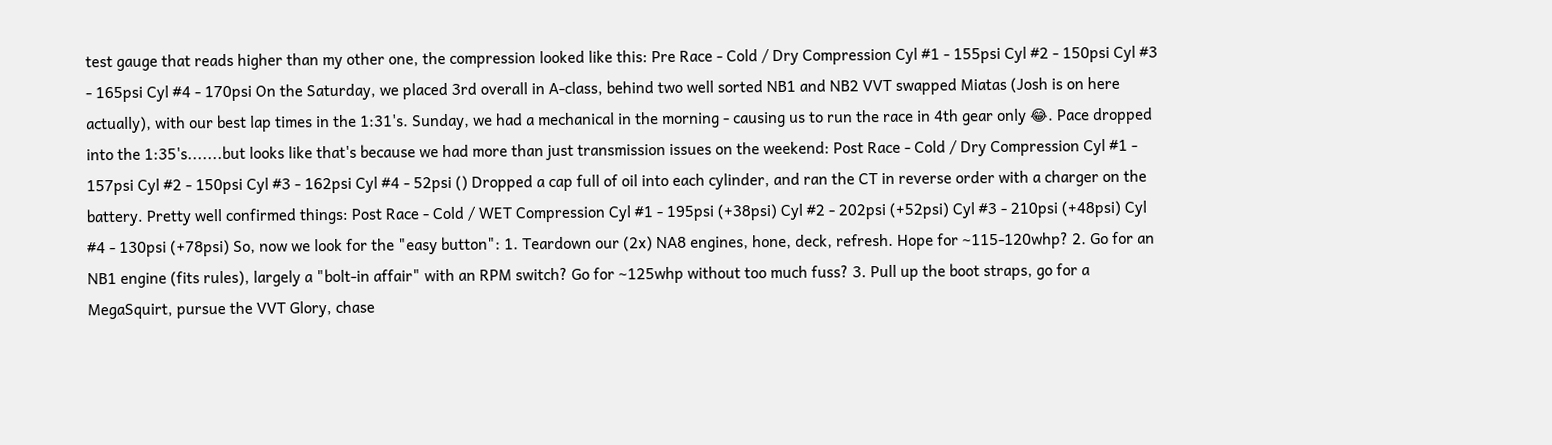test gauge that reads higher than my other one, the compression looked like this: Pre Race - Cold / Dry Compression Cyl #1 - 155psi Cyl #2 - 150psi Cyl #3 - 165psi Cyl #4 - 170psi On the Saturday, we placed 3rd overall in A-class, behind two well sorted NB1 and NB2 VVT swapped Miatas (Josh is on here actually), with our best lap times in the 1:31's. Sunday, we had a mechanical in the morning - causing us to run the race in 4th gear only 😂. Pace dropped into the 1:35's.......but looks like that's because we had more than just transmission issues on the weekend: Post Race - Cold / Dry Compression Cyl #1 - 157psi Cyl #2 - 150psi Cyl #3 - 162psi Cyl #4 - 52psi () Dropped a cap full of oil into each cylinder, and ran the CT in reverse order with a charger on the battery. Pretty well confirmed things: Post Race - Cold / WET Compression Cyl #1 - 195psi (+38psi) Cyl #2 - 202psi (+52psi) Cyl #3 - 210psi (+48psi) Cyl #4 - 130psi (+78psi) So, now we look for the "easy button": 1. Teardown our (2x) NA8 engines, hone, deck, refresh. Hope for ~115-120whp? 2. Go for an NB1 engine (fits rules), largely a "bolt-in affair" with an RPM switch? Go for ~125whp without too much fuss? 3. Pull up the boot straps, go for a MegaSquirt, pursue the VVT Glory, chase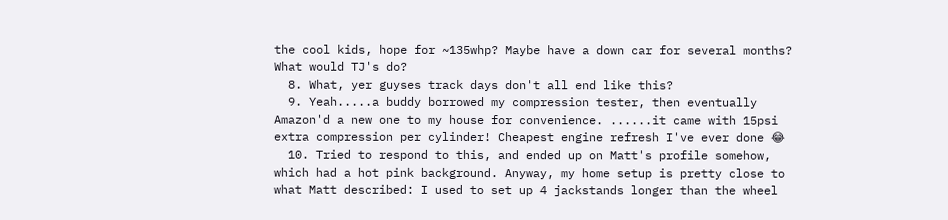the cool kids, hope for ~135whp? Maybe have a down car for several months? What would TJ's do?
  8. What, yer guyses track days don't all end like this?
  9. Yeah.....a buddy borrowed my compression tester, then eventually Amazon'd a new one to my house for convenience. ......it came with 15psi extra compression per cylinder! Cheapest engine refresh I've ever done 😂
  10. Tried to respond to this, and ended up on Matt's profile somehow, which had a hot pink background. Anyway, my home setup is pretty close to what Matt described: I used to set up 4 jackstands longer than the wheel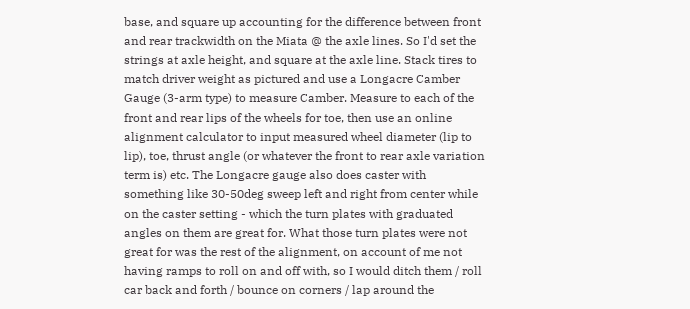base, and square up accounting for the difference between front and rear trackwidth on the Miata @ the axle lines. So I'd set the strings at axle height, and square at the axle line. Stack tires to match driver weight as pictured and use a Longacre Camber Gauge (3-arm type) to measure Camber. Measure to each of the front and rear lips of the wheels for toe, then use an online alignment calculator to input measured wheel diameter (lip to lip), toe, thrust angle (or whatever the front to rear axle variation term is) etc. The Longacre gauge also does caster with something like 30-50deg sweep left and right from center while on the caster setting - which the turn plates with graduated angles on them are great for. What those turn plates were not great for was the rest of the alignment, on account of me not having ramps to roll on and off with, so I would ditch them / roll car back and forth / bounce on corners / lap around the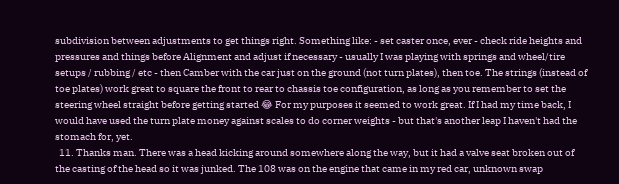subdivision between adjustments to get things right. Something like: - set caster once, ever - check ride heights and pressures and things before Alignment and adjust if necessary - usually I was playing with springs and wheel/tire setups / rubbing / etc - then Camber with the car just on the ground (not turn plates), then toe. The strings (instead of toe plates) work great to square the front to rear to chassis toe configuration, as long as you remember to set the steering wheel straight before getting started 😂 For my purposes it seemed to work great. If I had my time back, I would have used the turn plate money against scales to do corner weights - but that's another leap I haven't had the stomach for, yet.
  11. Thanks man. There was a head kicking around somewhere along the way, but it had a valve seat broken out of the casting of the head so it was junked. The 108 was on the engine that came in my red car, unknown swap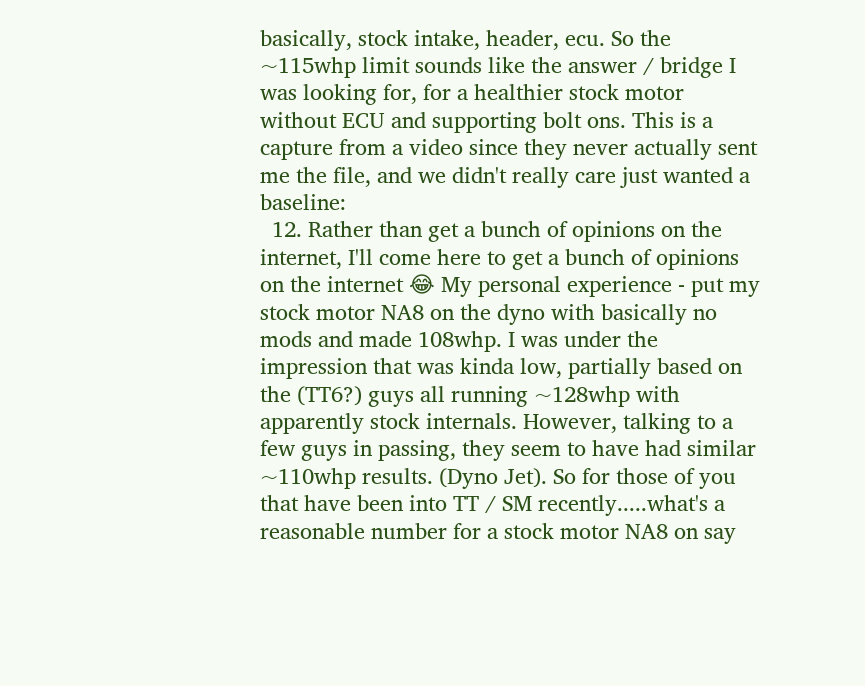basically, stock intake, header, ecu. So the ~115whp limit sounds like the answer / bridge I was looking for, for a healthier stock motor without ECU and supporting bolt ons. This is a capture from a video since they never actually sent me the file, and we didn't really care just wanted a baseline:
  12. Rather than get a bunch of opinions on the internet, I'll come here to get a bunch of opinions on the internet 😂 My personal experience - put my stock motor NA8 on the dyno with basically no mods and made 108whp. I was under the impression that was kinda low, partially based on the (TT6?) guys all running ~128whp with apparently stock internals. However, talking to a few guys in passing, they seem to have had similar ~110whp results. (Dyno Jet). So for those of you that have been into TT / SM recently.....what's a reasonable number for a stock motor NA8 on say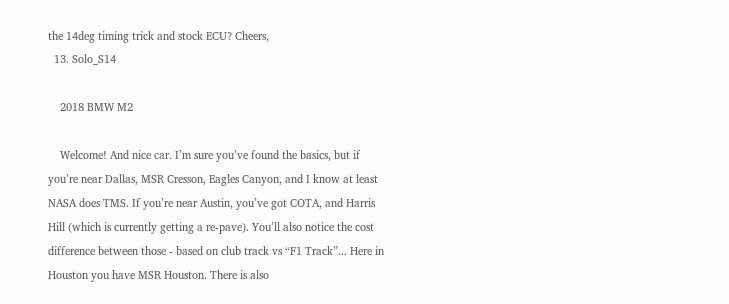the 14deg timing trick and stock ECU? Cheers,
  13. Solo_S14

    2018 BMW M2

    Welcome! And nice car. I’m sure you’ve found the basics, but if you’re near Dallas, MSR Cresson, Eagles Canyon, and I know at least NASA does TMS. If you’re near Austin, you’ve got COTA, and Harris Hill (which is currently getting a re-pave). You’ll also notice the cost difference between those - based on club track vs “F1 Track”... Here in Houston you have MSR Houston. There is also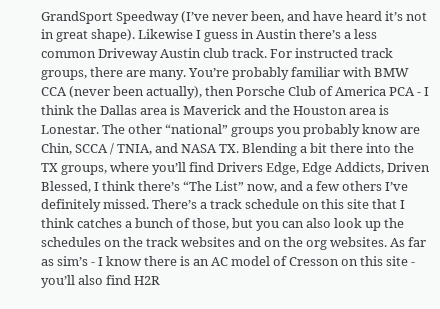GrandSport Speedway (I’ve never been, and have heard it’s not in great shape). Likewise I guess in Austin there’s a less common Driveway Austin club track. For instructed track groups, there are many. You’re probably familiar with BMW CCA (never been actually), then Porsche Club of America PCA - I think the Dallas area is Maverick and the Houston area is Lonestar. The other “national” groups you probably know are Chin, SCCA / TNIA, and NASA TX. Blending a bit there into the TX groups, where you’ll find Drivers Edge, Edge Addicts, Driven Blessed, I think there’s “The List” now, and a few others I’ve definitely missed. There’s a track schedule on this site that I think catches a bunch of those, but you can also look up the schedules on the track websites and on the org websites. As far as sim’s - I know there is an AC model of Cresson on this site - you’ll also find H2R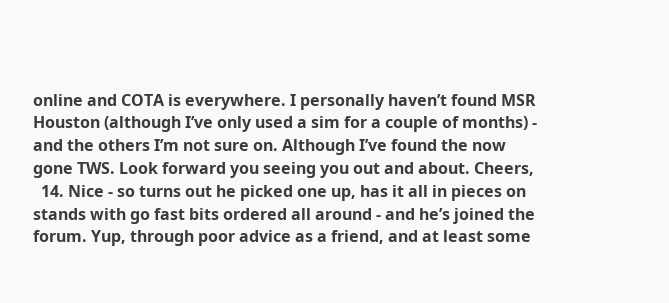online and COTA is everywhere. I personally haven’t found MSR Houston (although I’ve only used a sim for a couple of months) - and the others I’m not sure on. Although I’ve found the now gone TWS. Look forward you seeing you out and about. Cheers,
  14. Nice - so turns out he picked one up, has it all in pieces on stands with go fast bits ordered all around - and he’s joined the forum. Yup, through poor advice as a friend, and at least some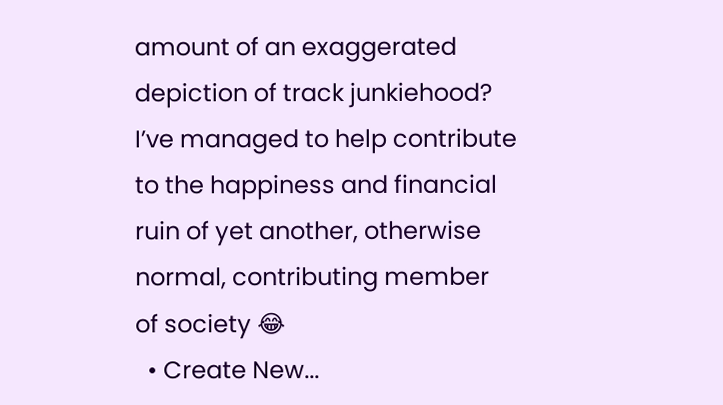amount of an exaggerated depiction of track junkiehood? I’ve managed to help contribute to the happiness and financial ruin of yet another, otherwise normal, contributing member of society 😂
  • Create New...